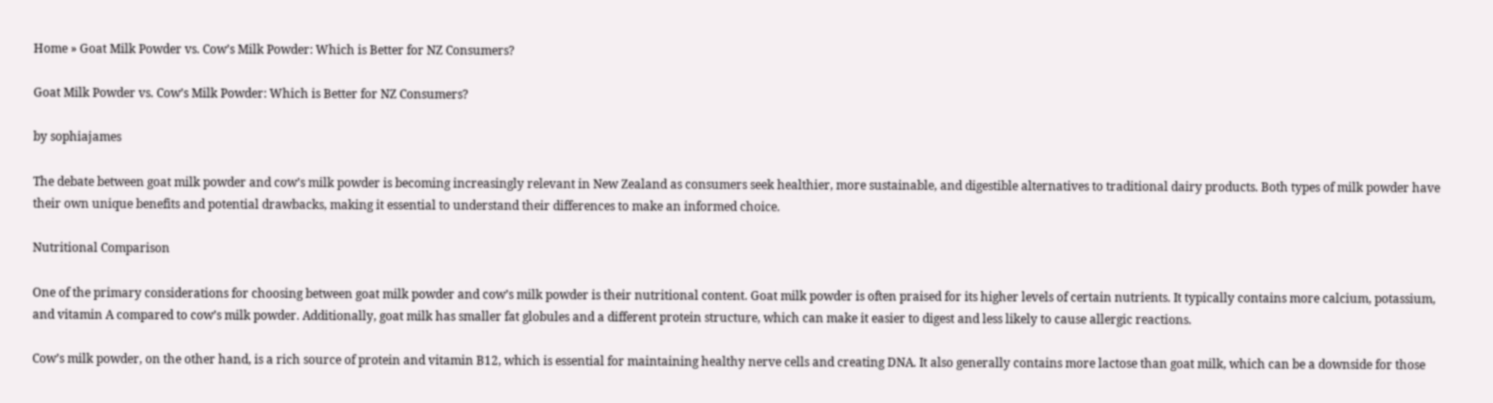Home » Goat Milk Powder vs. Cow’s Milk Powder: Which is Better for NZ Consumers?

Goat Milk Powder vs. Cow’s Milk Powder: Which is Better for NZ Consumers?

by sophiajames

The debate between goat milk powder and cow’s milk powder is becoming increasingly relevant in New Zealand as consumers seek healthier, more sustainable, and digestible alternatives to traditional dairy products. Both types of milk powder have their own unique benefits and potential drawbacks, making it essential to understand their differences to make an informed choice.

Nutritional Comparison

One of the primary considerations for choosing between goat milk powder and cow’s milk powder is their nutritional content. Goat milk powder is often praised for its higher levels of certain nutrients. It typically contains more calcium, potassium, and vitamin A compared to cow’s milk powder. Additionally, goat milk has smaller fat globules and a different protein structure, which can make it easier to digest and less likely to cause allergic reactions.

Cow’s milk powder, on the other hand, is a rich source of protein and vitamin B12, which is essential for maintaining healthy nerve cells and creating DNA. It also generally contains more lactose than goat milk, which can be a downside for those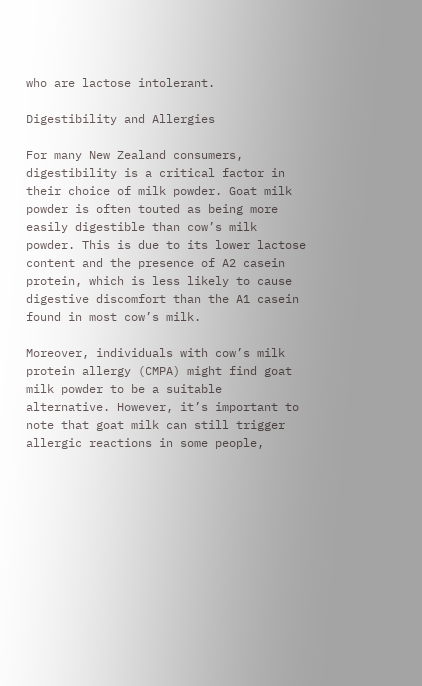who are lactose intolerant.

Digestibility and Allergies

For many New Zealand consumers, digestibility is a critical factor in their choice of milk powder. Goat milk powder is often touted as being more easily digestible than cow’s milk powder. This is due to its lower lactose content and the presence of A2 casein protein, which is less likely to cause digestive discomfort than the A1 casein found in most cow’s milk.

Moreover, individuals with cow’s milk protein allergy (CMPA) might find goat milk powder to be a suitable alternative. However, it’s important to note that goat milk can still trigger allergic reactions in some people,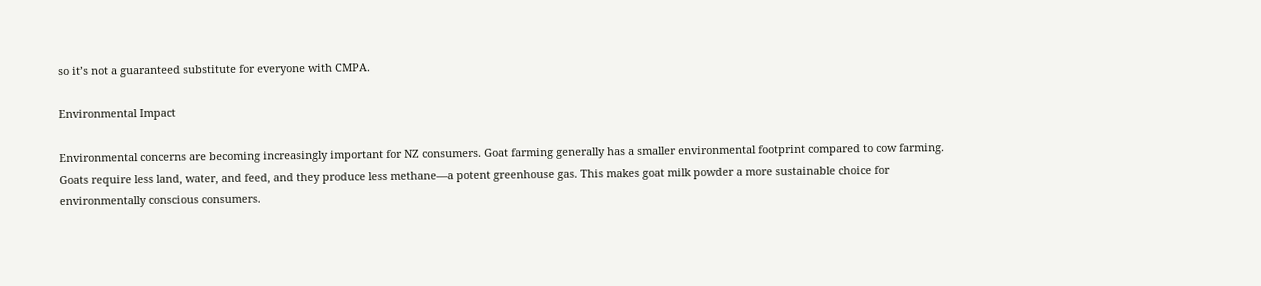so it’s not a guaranteed substitute for everyone with CMPA.

Environmental Impact

Environmental concerns are becoming increasingly important for NZ consumers. Goat farming generally has a smaller environmental footprint compared to cow farming. Goats require less land, water, and feed, and they produce less methane—a potent greenhouse gas. This makes goat milk powder a more sustainable choice for environmentally conscious consumers.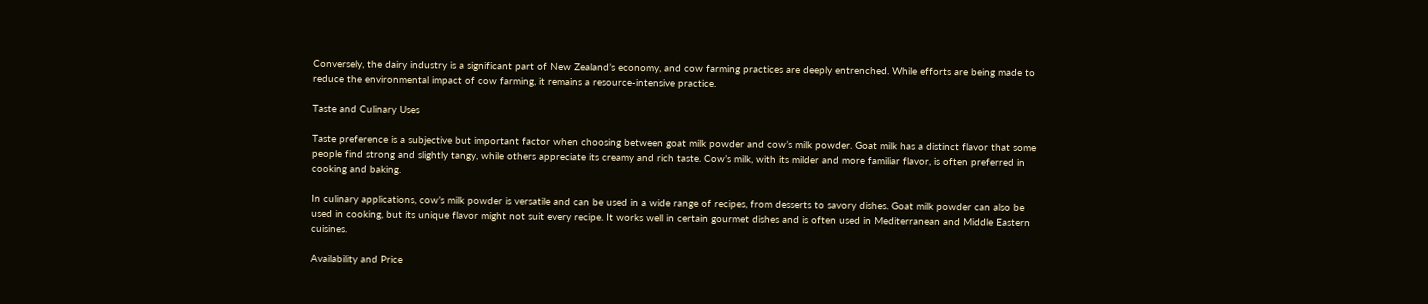Conversely, the dairy industry is a significant part of New Zealand’s economy, and cow farming practices are deeply entrenched. While efforts are being made to reduce the environmental impact of cow farming, it remains a resource-intensive practice.

Taste and Culinary Uses

Taste preference is a subjective but important factor when choosing between goat milk powder and cow’s milk powder. Goat milk has a distinct flavor that some people find strong and slightly tangy, while others appreciate its creamy and rich taste. Cow’s milk, with its milder and more familiar flavor, is often preferred in cooking and baking.

In culinary applications, cow’s milk powder is versatile and can be used in a wide range of recipes, from desserts to savory dishes. Goat milk powder can also be used in cooking, but its unique flavor might not suit every recipe. It works well in certain gourmet dishes and is often used in Mediterranean and Middle Eastern cuisines.

Availability and Price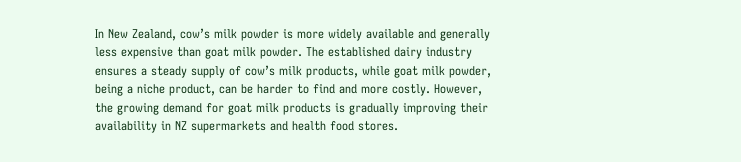In New Zealand, cow’s milk powder is more widely available and generally less expensive than goat milk powder. The established dairy industry ensures a steady supply of cow’s milk products, while goat milk powder, being a niche product, can be harder to find and more costly. However, the growing demand for goat milk products is gradually improving their availability in NZ supermarkets and health food stores.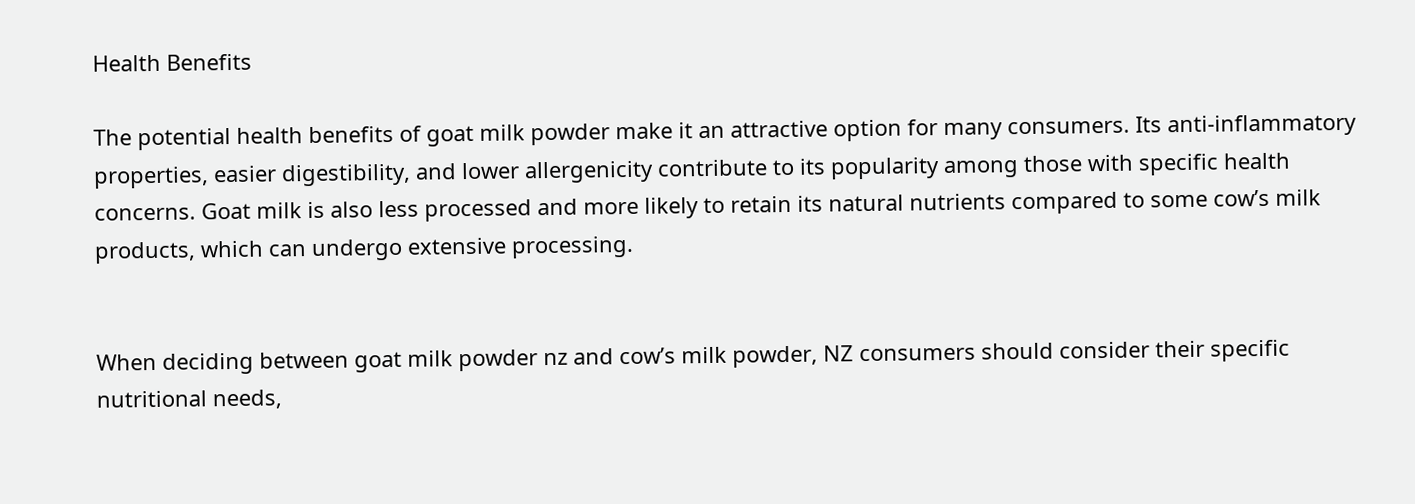Health Benefits

The potential health benefits of goat milk powder make it an attractive option for many consumers. Its anti-inflammatory properties, easier digestibility, and lower allergenicity contribute to its popularity among those with specific health concerns. Goat milk is also less processed and more likely to retain its natural nutrients compared to some cow’s milk products, which can undergo extensive processing.


When deciding between goat milk powder nz and cow’s milk powder, NZ consumers should consider their specific nutritional needs,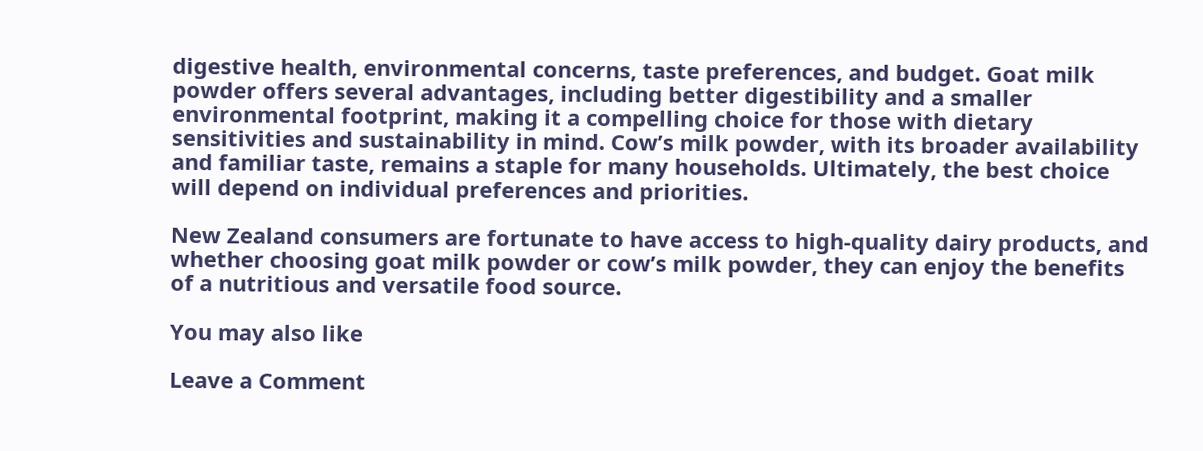digestive health, environmental concerns, taste preferences, and budget. Goat milk powder offers several advantages, including better digestibility and a smaller environmental footprint, making it a compelling choice for those with dietary sensitivities and sustainability in mind. Cow’s milk powder, with its broader availability and familiar taste, remains a staple for many households. Ultimately, the best choice will depend on individual preferences and priorities.

New Zealand consumers are fortunate to have access to high-quality dairy products, and whether choosing goat milk powder or cow’s milk powder, they can enjoy the benefits of a nutritious and versatile food source.

You may also like

Leave a Comment